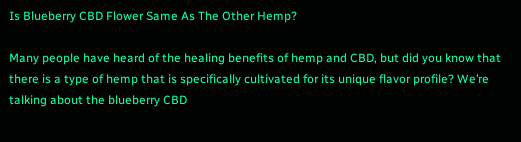Is Blueberry CBD Flower Same As The Other Hemp?

Many people have heard of the healing benefits of hemp and CBD, but did you know that there is a type of hemp that is specifically cultivated for its unique flavor profile? We’re talking about the blueberry CBD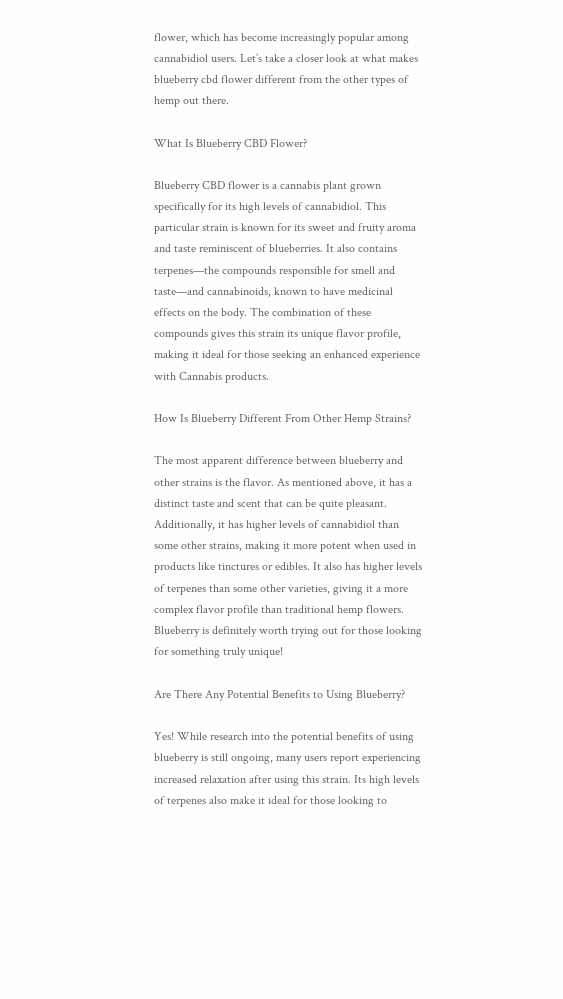flower, which has become increasingly popular among cannabidiol users. Let’s take a closer look at what makes blueberry cbd flower different from the other types of hemp out there.

What Is Blueberry CBD Flower?

Blueberry CBD flower is a cannabis plant grown specifically for its high levels of cannabidiol. This particular strain is known for its sweet and fruity aroma and taste reminiscent of blueberries. It also contains terpenes—the compounds responsible for smell and taste—and cannabinoids, known to have medicinal effects on the body. The combination of these compounds gives this strain its unique flavor profile, making it ideal for those seeking an enhanced experience with Cannabis products.

How Is Blueberry Different From Other Hemp Strains?

The most apparent difference between blueberry and other strains is the flavor. As mentioned above, it has a distinct taste and scent that can be quite pleasant. Additionally, it has higher levels of cannabidiol than some other strains, making it more potent when used in products like tinctures or edibles. It also has higher levels of terpenes than some other varieties, giving it a more complex flavor profile than traditional hemp flowers. Blueberry is definitely worth trying out for those looking for something truly unique!

Are There Any Potential Benefits to Using Blueberry?

Yes! While research into the potential benefits of using blueberry is still ongoing, many users report experiencing increased relaxation after using this strain. Its high levels of terpenes also make it ideal for those looking to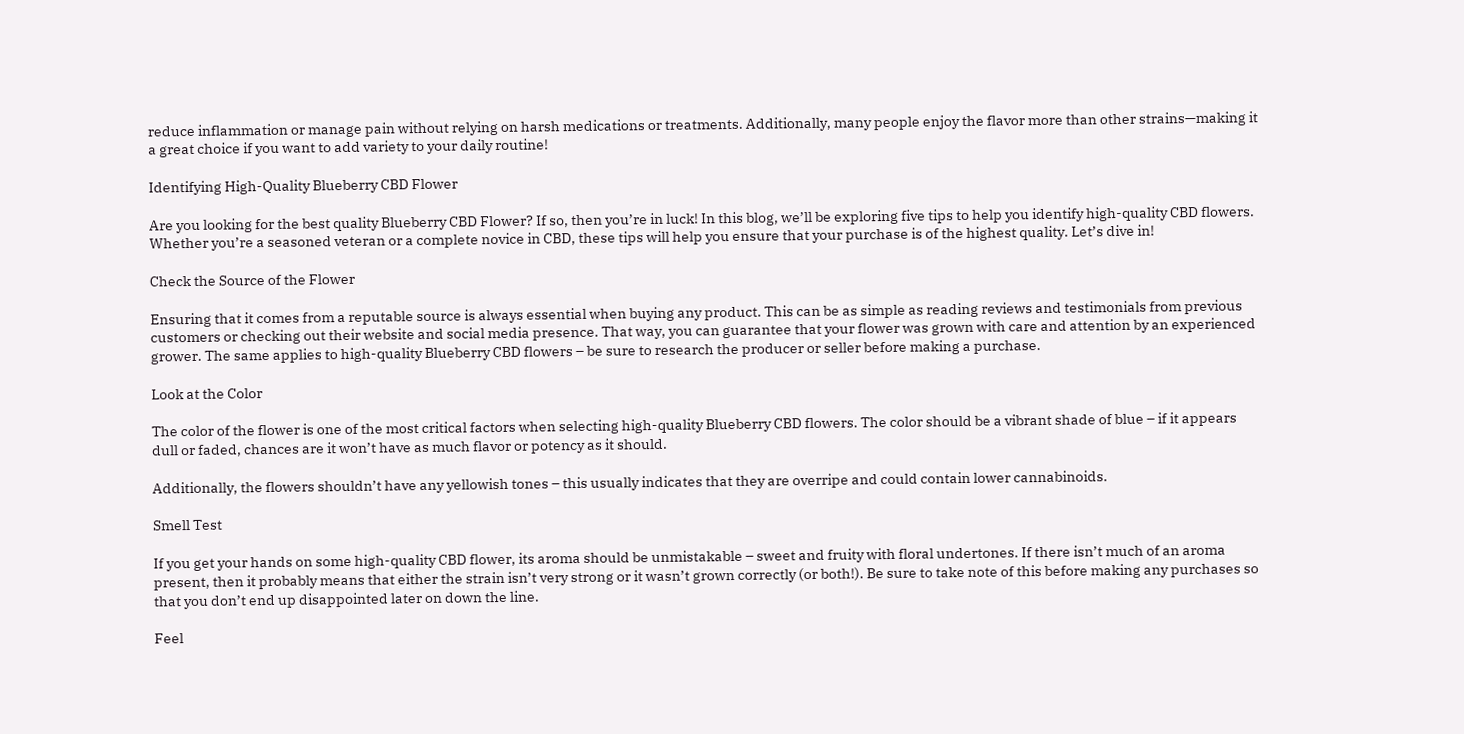reduce inflammation or manage pain without relying on harsh medications or treatments. Additionally, many people enjoy the flavor more than other strains—making it a great choice if you want to add variety to your daily routine!

Identifying High-Quality Blueberry CBD Flower

Are you looking for the best quality Blueberry CBD Flower? If so, then you’re in luck! In this blog, we’ll be exploring five tips to help you identify high-quality CBD flowers. Whether you’re a seasoned veteran or a complete novice in CBD, these tips will help you ensure that your purchase is of the highest quality. Let’s dive in!

Check the Source of the Flower

Ensuring that it comes from a reputable source is always essential when buying any product. This can be as simple as reading reviews and testimonials from previous customers or checking out their website and social media presence. That way, you can guarantee that your flower was grown with care and attention by an experienced grower. The same applies to high-quality Blueberry CBD flowers – be sure to research the producer or seller before making a purchase.

Look at the Color

The color of the flower is one of the most critical factors when selecting high-quality Blueberry CBD flowers. The color should be a vibrant shade of blue – if it appears dull or faded, chances are it won’t have as much flavor or potency as it should.

Additionally, the flowers shouldn’t have any yellowish tones – this usually indicates that they are overripe and could contain lower cannabinoids.

Smell Test

If you get your hands on some high-quality CBD flower, its aroma should be unmistakable – sweet and fruity with floral undertones. If there isn’t much of an aroma present, then it probably means that either the strain isn’t very strong or it wasn’t grown correctly (or both!). Be sure to take note of this before making any purchases so that you don’t end up disappointed later on down the line.

Feel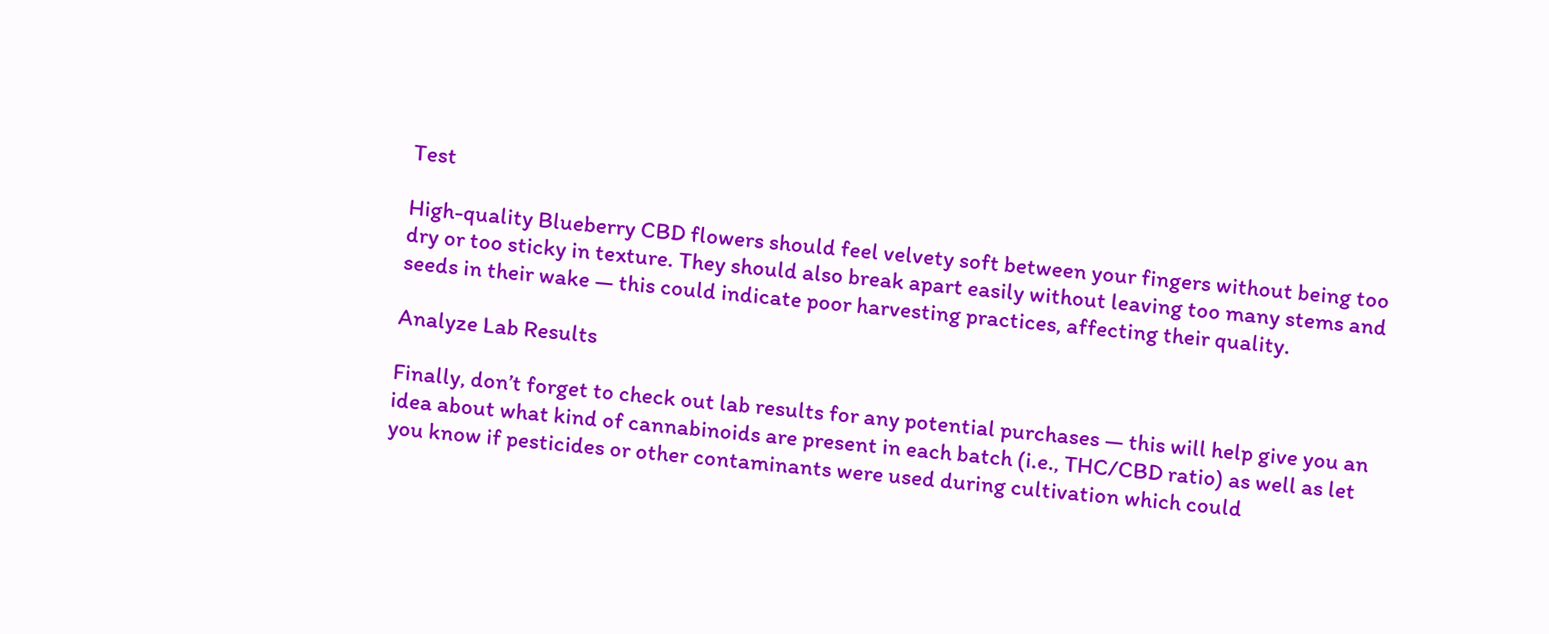Test

High-quality Blueberry CBD flowers should feel velvety soft between your fingers without being too dry or too sticky in texture. They should also break apart easily without leaving too many stems and seeds in their wake — this could indicate poor harvesting practices, affecting their quality.

Analyze Lab Results

Finally, don’t forget to check out lab results for any potential purchases — this will help give you an idea about what kind of cannabinoids are present in each batch (i.e., THC/CBD ratio) as well as let you know if pesticides or other contaminants were used during cultivation which could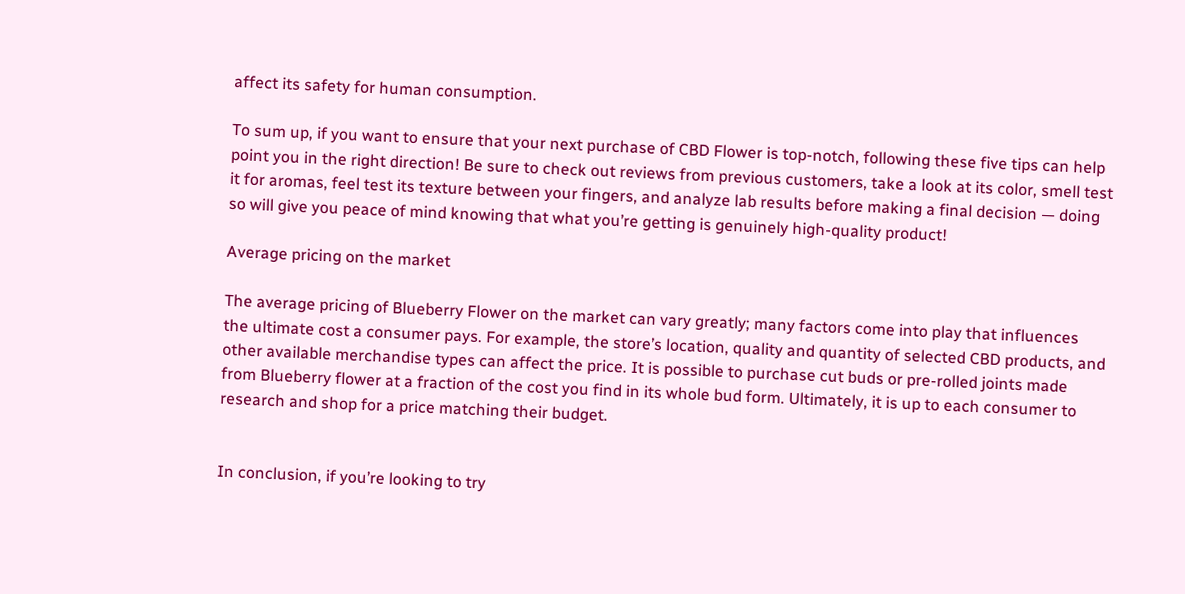affect its safety for human consumption.

To sum up, if you want to ensure that your next purchase of CBD Flower is top-notch, following these five tips can help point you in the right direction! Be sure to check out reviews from previous customers, take a look at its color, smell test it for aromas, feel test its texture between your fingers, and analyze lab results before making a final decision — doing so will give you peace of mind knowing that what you’re getting is genuinely high-quality product!

Average pricing on the market

The average pricing of Blueberry Flower on the market can vary greatly; many factors come into play that influences the ultimate cost a consumer pays. For example, the store’s location, quality and quantity of selected CBD products, and other available merchandise types can affect the price. It is possible to purchase cut buds or pre-rolled joints made from Blueberry flower at a fraction of the cost you find in its whole bud form. Ultimately, it is up to each consumer to research and shop for a price matching their budget.


In conclusion, if you’re looking to try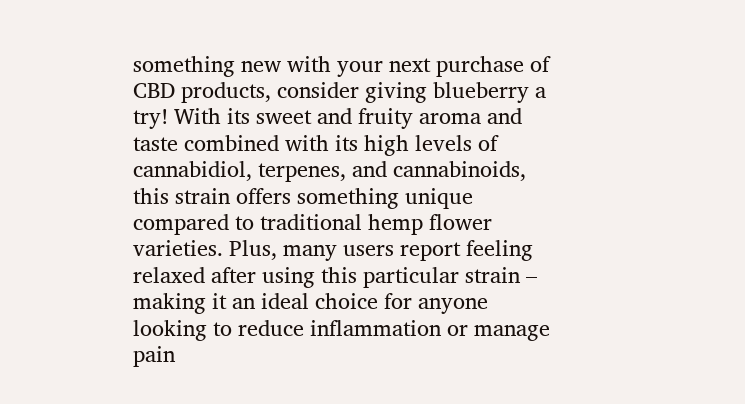something new with your next purchase of CBD products, consider giving blueberry a try! With its sweet and fruity aroma and taste combined with its high levels of cannabidiol, terpenes, and cannabinoids, this strain offers something unique compared to traditional hemp flower varieties. Plus, many users report feeling relaxed after using this particular strain – making it an ideal choice for anyone looking to reduce inflammation or manage pain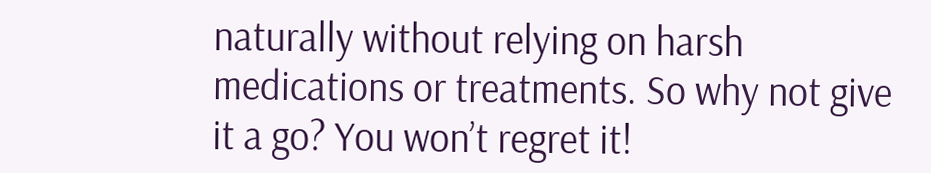naturally without relying on harsh medications or treatments. So why not give it a go? You won’t regret it!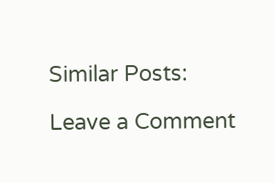Similar Posts:

Leave a Comment